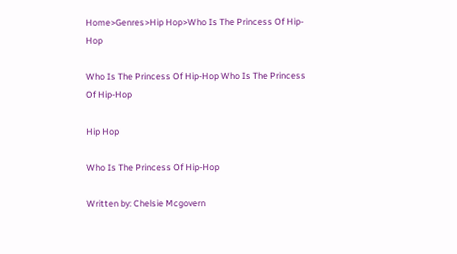Home>Genres>Hip Hop>Who Is The Princess Of Hip-Hop

Who Is The Princess Of Hip-Hop Who Is The Princess Of Hip-Hop

Hip Hop

Who Is The Princess Of Hip-Hop

Written by: Chelsie Mcgovern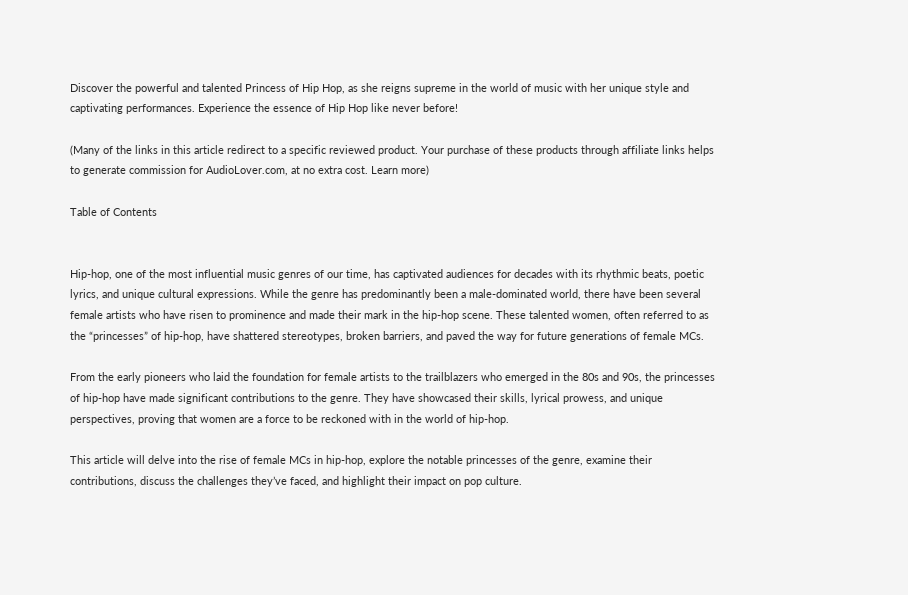Discover the powerful and talented Princess of Hip Hop, as she reigns supreme in the world of music with her unique style and captivating performances. Experience the essence of Hip Hop like never before!

(Many of the links in this article redirect to a specific reviewed product. Your purchase of these products through affiliate links helps to generate commission for AudioLover.com, at no extra cost. Learn more)

Table of Contents


Hip-hop, one of the most influential music genres of our time, has captivated audiences for decades with its rhythmic beats, poetic lyrics, and unique cultural expressions. While the genre has predominantly been a male-dominated world, there have been several female artists who have risen to prominence and made their mark in the hip-hop scene. These talented women, often referred to as the “princesses” of hip-hop, have shattered stereotypes, broken barriers, and paved the way for future generations of female MCs.

From the early pioneers who laid the foundation for female artists to the trailblazers who emerged in the 80s and 90s, the princesses of hip-hop have made significant contributions to the genre. They have showcased their skills, lyrical prowess, and unique perspectives, proving that women are a force to be reckoned with in the world of hip-hop.

This article will delve into the rise of female MCs in hip-hop, explore the notable princesses of the genre, examine their contributions, discuss the challenges they’ve faced, and highlight their impact on pop culture.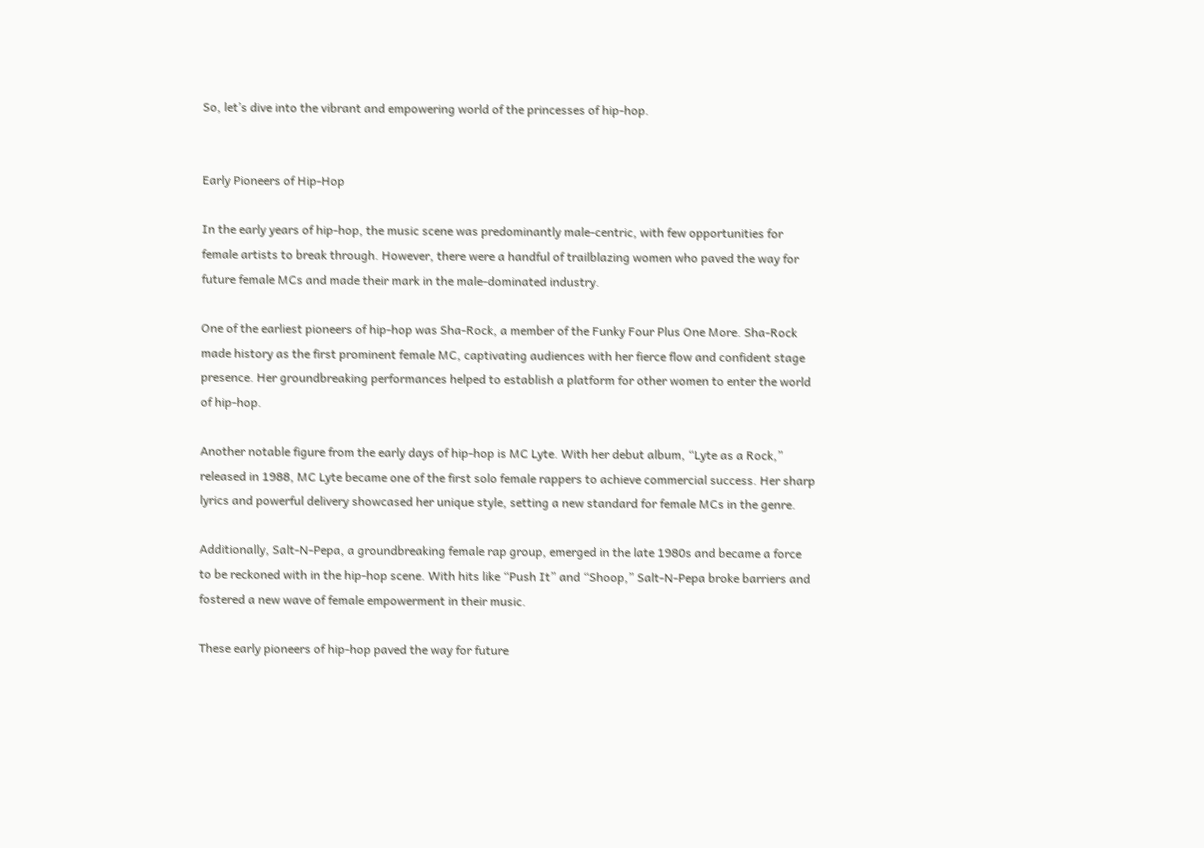So, let’s dive into the vibrant and empowering world of the princesses of hip-hop.


Early Pioneers of Hip-Hop

In the early years of hip-hop, the music scene was predominantly male-centric, with few opportunities for female artists to break through. However, there were a handful of trailblazing women who paved the way for future female MCs and made their mark in the male-dominated industry.

One of the earliest pioneers of hip-hop was Sha-Rock, a member of the Funky Four Plus One More. Sha-Rock made history as the first prominent female MC, captivating audiences with her fierce flow and confident stage presence. Her groundbreaking performances helped to establish a platform for other women to enter the world of hip-hop.

Another notable figure from the early days of hip-hop is MC Lyte. With her debut album, “Lyte as a Rock,” released in 1988, MC Lyte became one of the first solo female rappers to achieve commercial success. Her sharp lyrics and powerful delivery showcased her unique style, setting a new standard for female MCs in the genre.

Additionally, Salt-N-Pepa, a groundbreaking female rap group, emerged in the late 1980s and became a force to be reckoned with in the hip-hop scene. With hits like “Push It” and “Shoop,” Salt-N-Pepa broke barriers and fostered a new wave of female empowerment in their music.

These early pioneers of hip-hop paved the way for future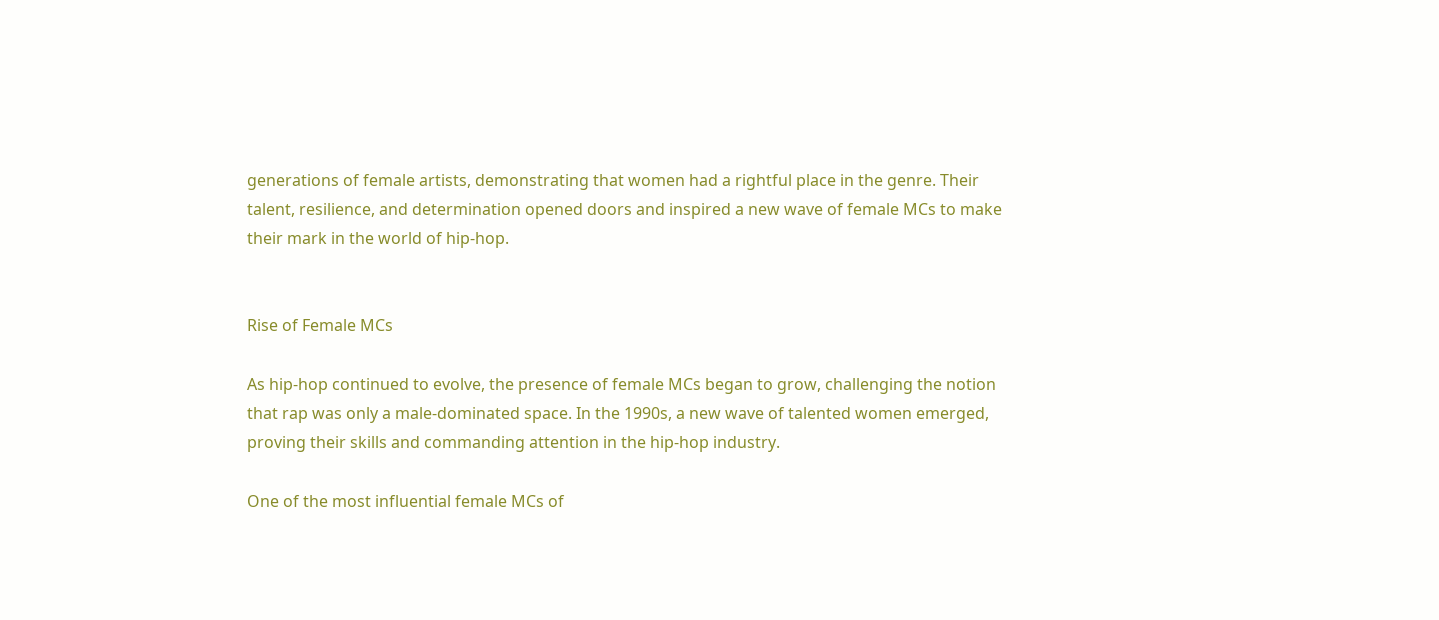generations of female artists, demonstrating that women had a rightful place in the genre. Their talent, resilience, and determination opened doors and inspired a new wave of female MCs to make their mark in the world of hip-hop.


Rise of Female MCs

As hip-hop continued to evolve, the presence of female MCs began to grow, challenging the notion that rap was only a male-dominated space. In the 1990s, a new wave of talented women emerged, proving their skills and commanding attention in the hip-hop industry.

One of the most influential female MCs of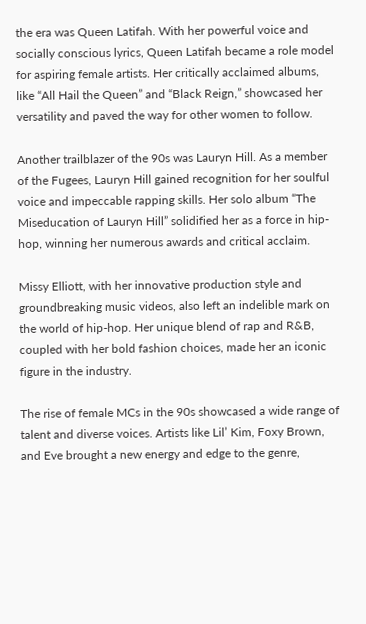the era was Queen Latifah. With her powerful voice and socially conscious lyrics, Queen Latifah became a role model for aspiring female artists. Her critically acclaimed albums, like “All Hail the Queen” and “Black Reign,” showcased her versatility and paved the way for other women to follow.

Another trailblazer of the 90s was Lauryn Hill. As a member of the Fugees, Lauryn Hill gained recognition for her soulful voice and impeccable rapping skills. Her solo album “The Miseducation of Lauryn Hill” solidified her as a force in hip-hop, winning her numerous awards and critical acclaim.

Missy Elliott, with her innovative production style and groundbreaking music videos, also left an indelible mark on the world of hip-hop. Her unique blend of rap and R&B, coupled with her bold fashion choices, made her an iconic figure in the industry.

The rise of female MCs in the 90s showcased a wide range of talent and diverse voices. Artists like Lil’ Kim, Foxy Brown, and Eve brought a new energy and edge to the genre,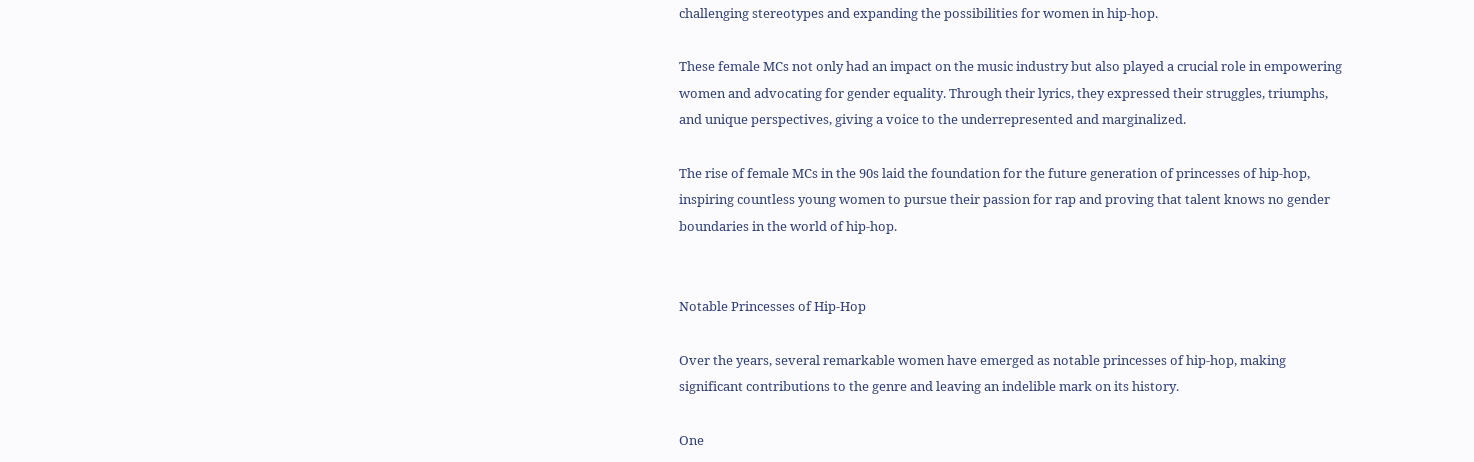challenging stereotypes and expanding the possibilities for women in hip-hop.

These female MCs not only had an impact on the music industry but also played a crucial role in empowering women and advocating for gender equality. Through their lyrics, they expressed their struggles, triumphs, and unique perspectives, giving a voice to the underrepresented and marginalized.

The rise of female MCs in the 90s laid the foundation for the future generation of princesses of hip-hop, inspiring countless young women to pursue their passion for rap and proving that talent knows no gender boundaries in the world of hip-hop.


Notable Princesses of Hip-Hop

Over the years, several remarkable women have emerged as notable princesses of hip-hop, making significant contributions to the genre and leaving an indelible mark on its history.

One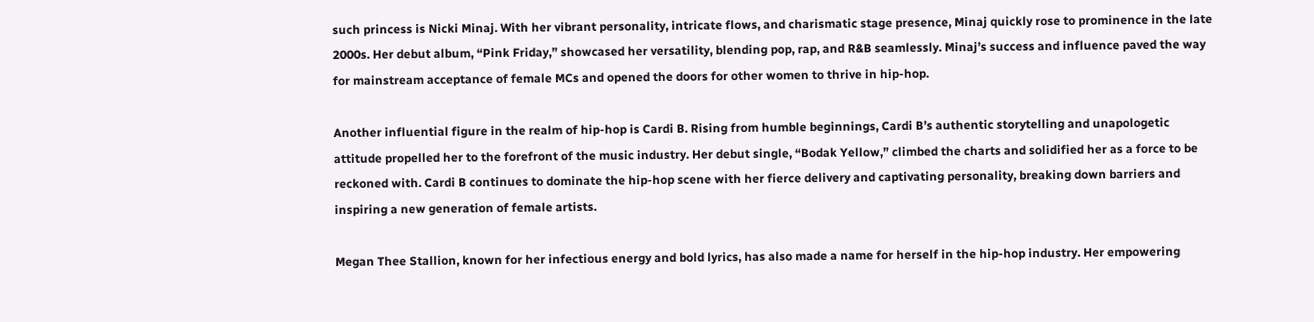such princess is Nicki Minaj. With her vibrant personality, intricate flows, and charismatic stage presence, Minaj quickly rose to prominence in the late 2000s. Her debut album, “Pink Friday,” showcased her versatility, blending pop, rap, and R&B seamlessly. Minaj’s success and influence paved the way for mainstream acceptance of female MCs and opened the doors for other women to thrive in hip-hop.

Another influential figure in the realm of hip-hop is Cardi B. Rising from humble beginnings, Cardi B’s authentic storytelling and unapologetic attitude propelled her to the forefront of the music industry. Her debut single, “Bodak Yellow,” climbed the charts and solidified her as a force to be reckoned with. Cardi B continues to dominate the hip-hop scene with her fierce delivery and captivating personality, breaking down barriers and inspiring a new generation of female artists.

Megan Thee Stallion, known for her infectious energy and bold lyrics, has also made a name for herself in the hip-hop industry. Her empowering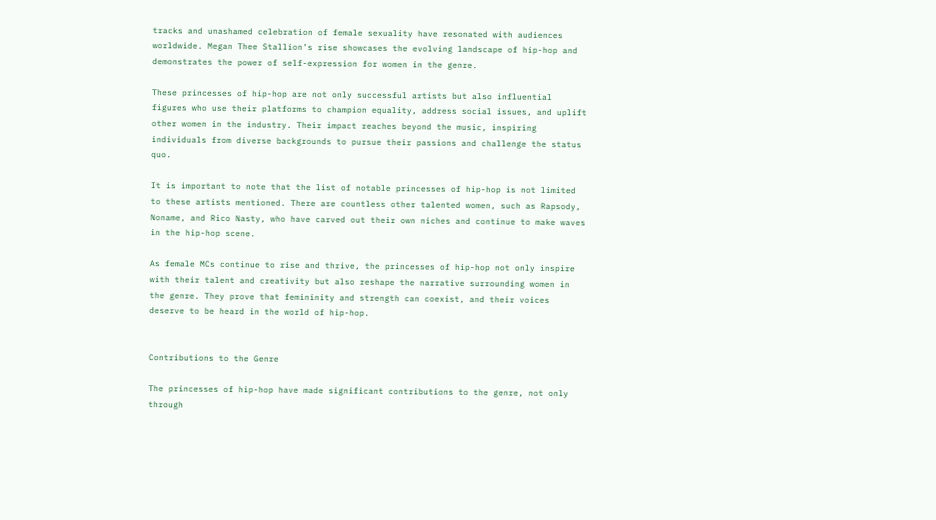tracks and unashamed celebration of female sexuality have resonated with audiences worldwide. Megan Thee Stallion’s rise showcases the evolving landscape of hip-hop and demonstrates the power of self-expression for women in the genre.

These princesses of hip-hop are not only successful artists but also influential figures who use their platforms to champion equality, address social issues, and uplift other women in the industry. Their impact reaches beyond the music, inspiring individuals from diverse backgrounds to pursue their passions and challenge the status quo.

It is important to note that the list of notable princesses of hip-hop is not limited to these artists mentioned. There are countless other talented women, such as Rapsody, Noname, and Rico Nasty, who have carved out their own niches and continue to make waves in the hip-hop scene.

As female MCs continue to rise and thrive, the princesses of hip-hop not only inspire with their talent and creativity but also reshape the narrative surrounding women in the genre. They prove that femininity and strength can coexist, and their voices deserve to be heard in the world of hip-hop.


Contributions to the Genre

The princesses of hip-hop have made significant contributions to the genre, not only through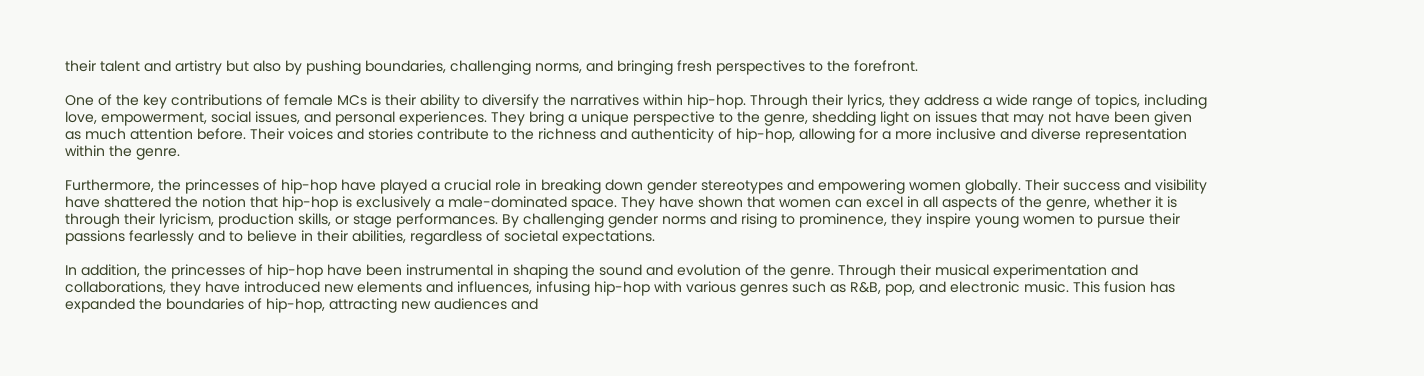their talent and artistry but also by pushing boundaries, challenging norms, and bringing fresh perspectives to the forefront.

One of the key contributions of female MCs is their ability to diversify the narratives within hip-hop. Through their lyrics, they address a wide range of topics, including love, empowerment, social issues, and personal experiences. They bring a unique perspective to the genre, shedding light on issues that may not have been given as much attention before. Their voices and stories contribute to the richness and authenticity of hip-hop, allowing for a more inclusive and diverse representation within the genre.

Furthermore, the princesses of hip-hop have played a crucial role in breaking down gender stereotypes and empowering women globally. Their success and visibility have shattered the notion that hip-hop is exclusively a male-dominated space. They have shown that women can excel in all aspects of the genre, whether it is through their lyricism, production skills, or stage performances. By challenging gender norms and rising to prominence, they inspire young women to pursue their passions fearlessly and to believe in their abilities, regardless of societal expectations.

In addition, the princesses of hip-hop have been instrumental in shaping the sound and evolution of the genre. Through their musical experimentation and collaborations, they have introduced new elements and influences, infusing hip-hop with various genres such as R&B, pop, and electronic music. This fusion has expanded the boundaries of hip-hop, attracting new audiences and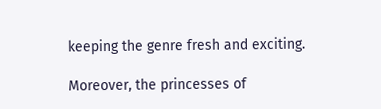keeping the genre fresh and exciting.

Moreover, the princesses of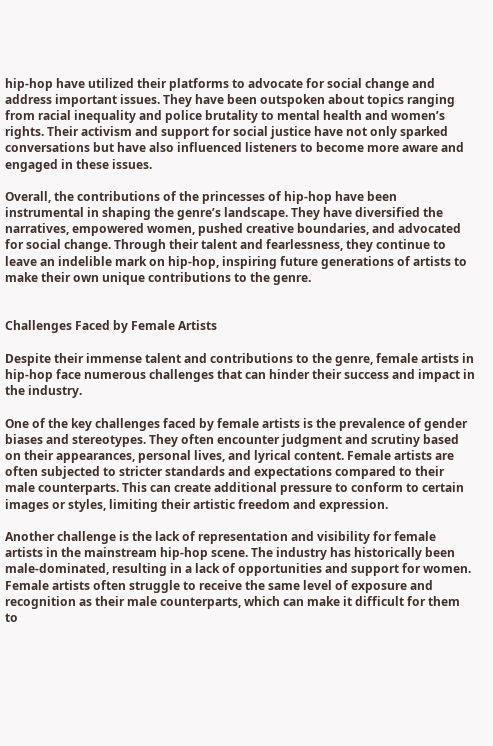hip-hop have utilized their platforms to advocate for social change and address important issues. They have been outspoken about topics ranging from racial inequality and police brutality to mental health and women’s rights. Their activism and support for social justice have not only sparked conversations but have also influenced listeners to become more aware and engaged in these issues.

Overall, the contributions of the princesses of hip-hop have been instrumental in shaping the genre’s landscape. They have diversified the narratives, empowered women, pushed creative boundaries, and advocated for social change. Through their talent and fearlessness, they continue to leave an indelible mark on hip-hop, inspiring future generations of artists to make their own unique contributions to the genre.


Challenges Faced by Female Artists

Despite their immense talent and contributions to the genre, female artists in hip-hop face numerous challenges that can hinder their success and impact in the industry.

One of the key challenges faced by female artists is the prevalence of gender biases and stereotypes. They often encounter judgment and scrutiny based on their appearances, personal lives, and lyrical content. Female artists are often subjected to stricter standards and expectations compared to their male counterparts. This can create additional pressure to conform to certain images or styles, limiting their artistic freedom and expression.

Another challenge is the lack of representation and visibility for female artists in the mainstream hip-hop scene. The industry has historically been male-dominated, resulting in a lack of opportunities and support for women. Female artists often struggle to receive the same level of exposure and recognition as their male counterparts, which can make it difficult for them to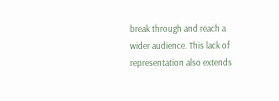break through and reach a wider audience. This lack of representation also extends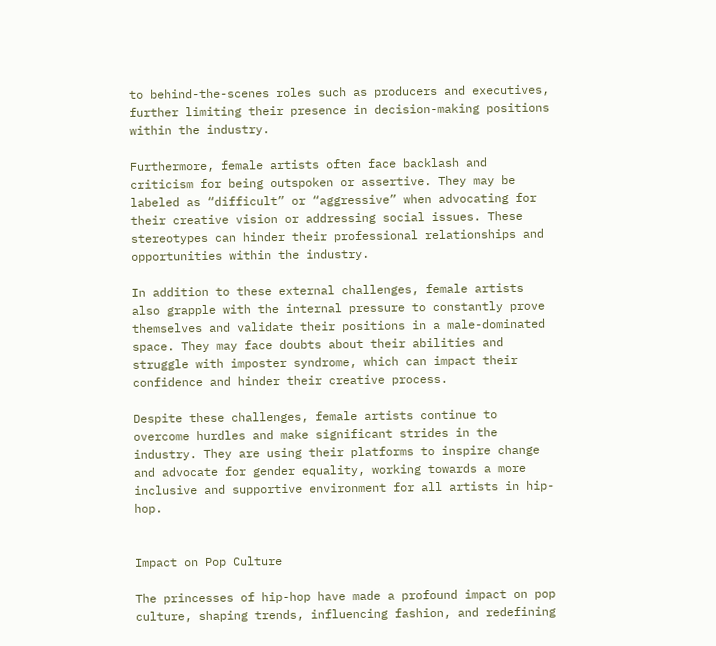to behind-the-scenes roles such as producers and executives, further limiting their presence in decision-making positions within the industry.

Furthermore, female artists often face backlash and criticism for being outspoken or assertive. They may be labeled as “difficult” or “aggressive” when advocating for their creative vision or addressing social issues. These stereotypes can hinder their professional relationships and opportunities within the industry.

In addition to these external challenges, female artists also grapple with the internal pressure to constantly prove themselves and validate their positions in a male-dominated space. They may face doubts about their abilities and struggle with imposter syndrome, which can impact their confidence and hinder their creative process.

Despite these challenges, female artists continue to overcome hurdles and make significant strides in the industry. They are using their platforms to inspire change and advocate for gender equality, working towards a more inclusive and supportive environment for all artists in hip-hop.


Impact on Pop Culture

The princesses of hip-hop have made a profound impact on pop culture, shaping trends, influencing fashion, and redefining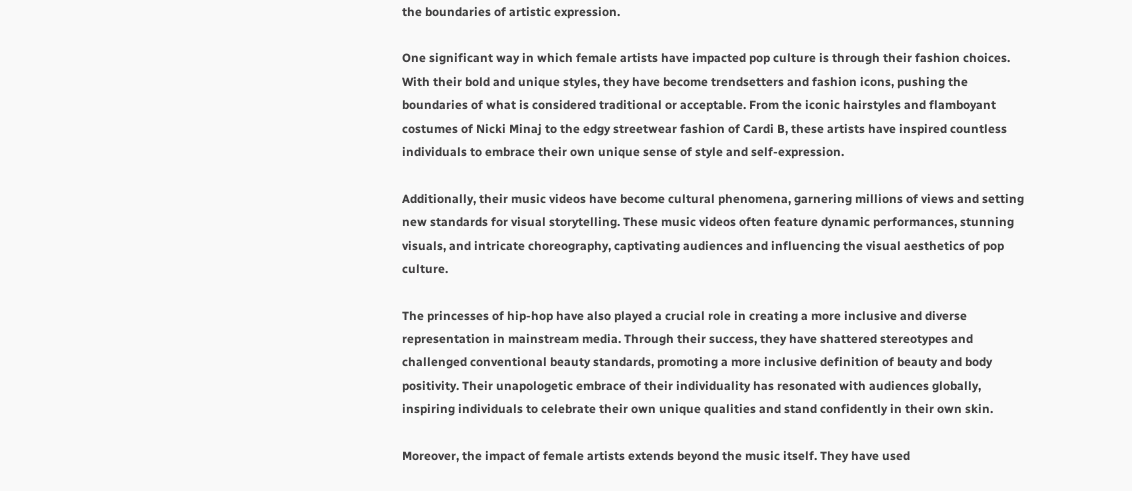the boundaries of artistic expression.

One significant way in which female artists have impacted pop culture is through their fashion choices. With their bold and unique styles, they have become trendsetters and fashion icons, pushing the boundaries of what is considered traditional or acceptable. From the iconic hairstyles and flamboyant costumes of Nicki Minaj to the edgy streetwear fashion of Cardi B, these artists have inspired countless individuals to embrace their own unique sense of style and self-expression.

Additionally, their music videos have become cultural phenomena, garnering millions of views and setting new standards for visual storytelling. These music videos often feature dynamic performances, stunning visuals, and intricate choreography, captivating audiences and influencing the visual aesthetics of pop culture.

The princesses of hip-hop have also played a crucial role in creating a more inclusive and diverse representation in mainstream media. Through their success, they have shattered stereotypes and challenged conventional beauty standards, promoting a more inclusive definition of beauty and body positivity. Their unapologetic embrace of their individuality has resonated with audiences globally, inspiring individuals to celebrate their own unique qualities and stand confidently in their own skin.

Moreover, the impact of female artists extends beyond the music itself. They have used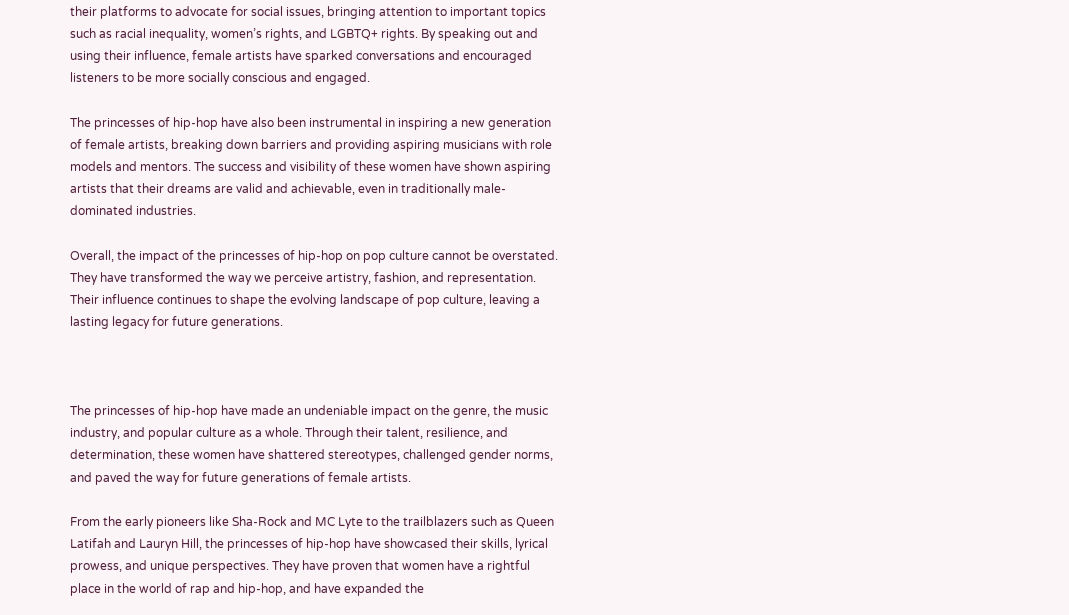their platforms to advocate for social issues, bringing attention to important topics such as racial inequality, women’s rights, and LGBTQ+ rights. By speaking out and using their influence, female artists have sparked conversations and encouraged listeners to be more socially conscious and engaged.

The princesses of hip-hop have also been instrumental in inspiring a new generation of female artists, breaking down barriers and providing aspiring musicians with role models and mentors. The success and visibility of these women have shown aspiring artists that their dreams are valid and achievable, even in traditionally male-dominated industries.

Overall, the impact of the princesses of hip-hop on pop culture cannot be overstated. They have transformed the way we perceive artistry, fashion, and representation. Their influence continues to shape the evolving landscape of pop culture, leaving a lasting legacy for future generations.



The princesses of hip-hop have made an undeniable impact on the genre, the music industry, and popular culture as a whole. Through their talent, resilience, and determination, these women have shattered stereotypes, challenged gender norms, and paved the way for future generations of female artists.

From the early pioneers like Sha-Rock and MC Lyte to the trailblazers such as Queen Latifah and Lauryn Hill, the princesses of hip-hop have showcased their skills, lyrical prowess, and unique perspectives. They have proven that women have a rightful place in the world of rap and hip-hop, and have expanded the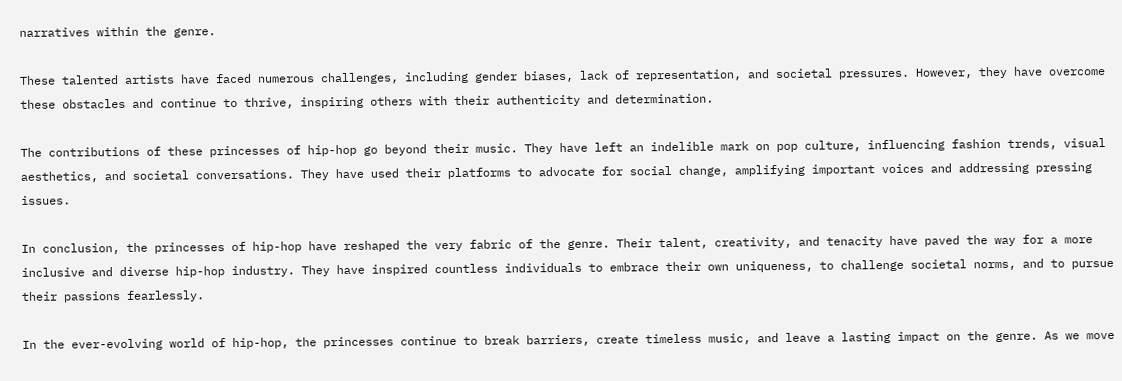narratives within the genre.

These talented artists have faced numerous challenges, including gender biases, lack of representation, and societal pressures. However, they have overcome these obstacles and continue to thrive, inspiring others with their authenticity and determination.

The contributions of these princesses of hip-hop go beyond their music. They have left an indelible mark on pop culture, influencing fashion trends, visual aesthetics, and societal conversations. They have used their platforms to advocate for social change, amplifying important voices and addressing pressing issues.

In conclusion, the princesses of hip-hop have reshaped the very fabric of the genre. Their talent, creativity, and tenacity have paved the way for a more inclusive and diverse hip-hop industry. They have inspired countless individuals to embrace their own uniqueness, to challenge societal norms, and to pursue their passions fearlessly.

In the ever-evolving world of hip-hop, the princesses continue to break barriers, create timeless music, and leave a lasting impact on the genre. As we move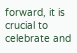forward, it is crucial to celebrate and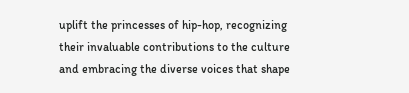uplift the princesses of hip-hop, recognizing their invaluable contributions to the culture and embracing the diverse voices that shape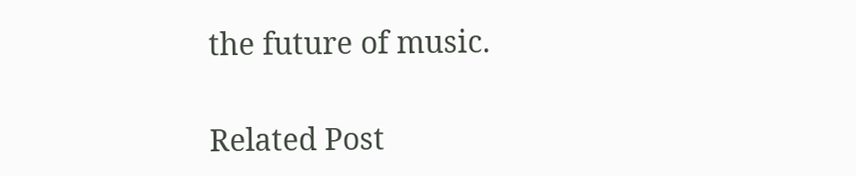the future of music.

Related Post